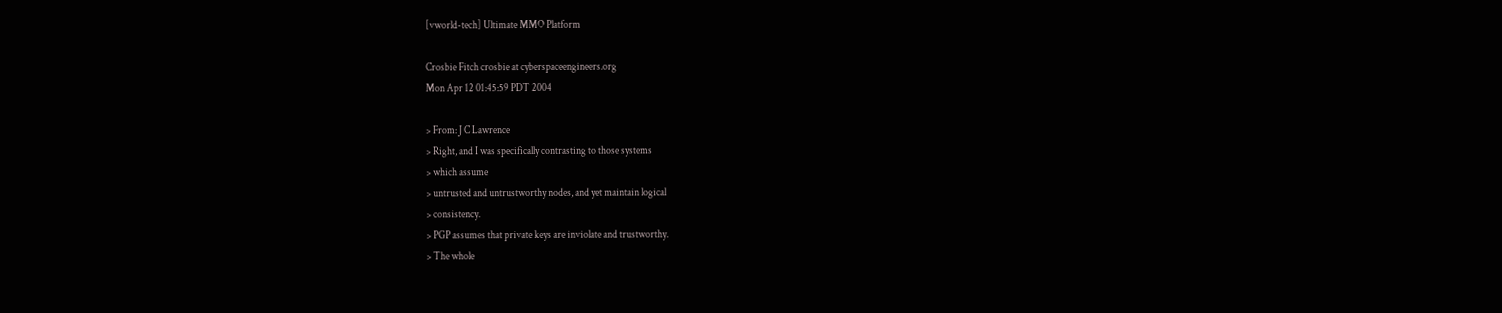[vworld-tech] Ultimate MMO Platform

Crosbie Fitch crosbie at cyberspaceengineers.org
Mon Apr 12 01:45:59 PDT 2004

> From: J C Lawrence
> Right, and I was specifically contrasting to those systems
> which assume
> untrusted and untrustworthy nodes, and yet maintain logical
> consistency.
> PGP assumes that private keys are inviolate and trustworthy.
> The whole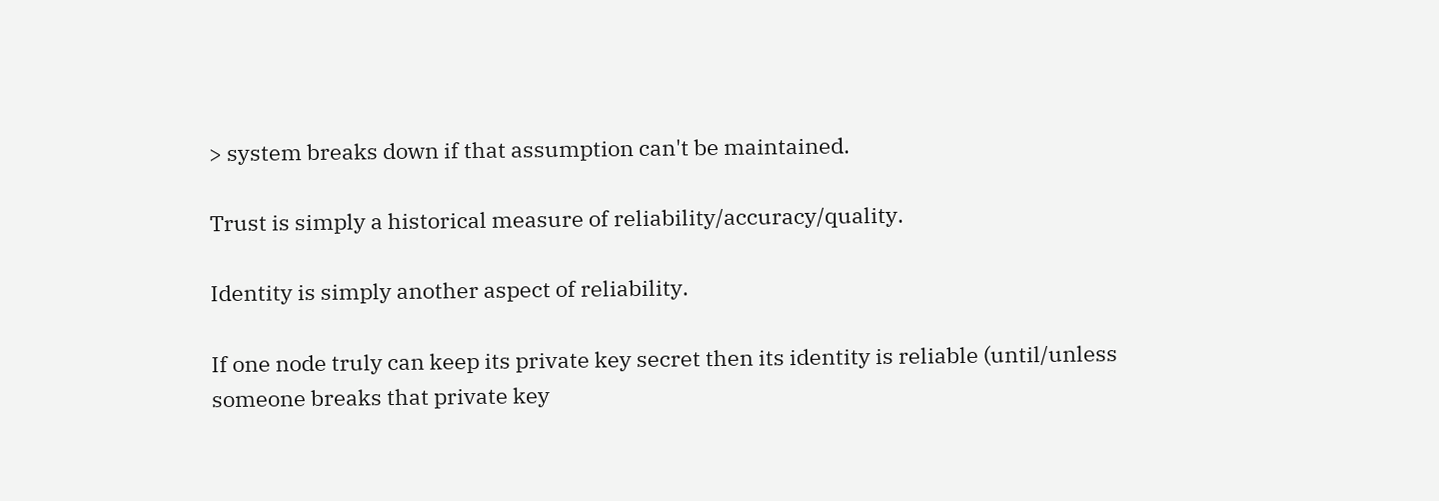> system breaks down if that assumption can't be maintained.

Trust is simply a historical measure of reliability/accuracy/quality.

Identity is simply another aspect of reliability.

If one node truly can keep its private key secret then its identity is reliable (until/unless someone breaks that private key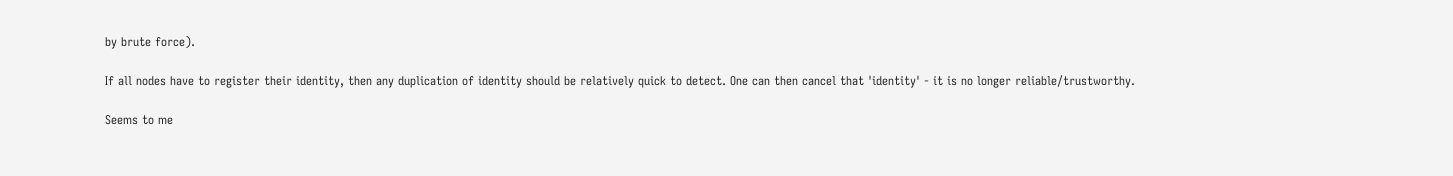by brute force).

If all nodes have to register their identity, then any duplication of identity should be relatively quick to detect. One can then cancel that 'identity' - it is no longer reliable/trustworthy.

Seems to me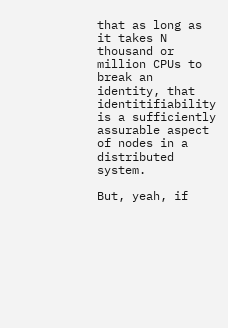that as long as it takes N thousand or million CPUs to break an identity, that identitifiability is a sufficiently assurable aspect of nodes in a distributed system.

But, yeah, if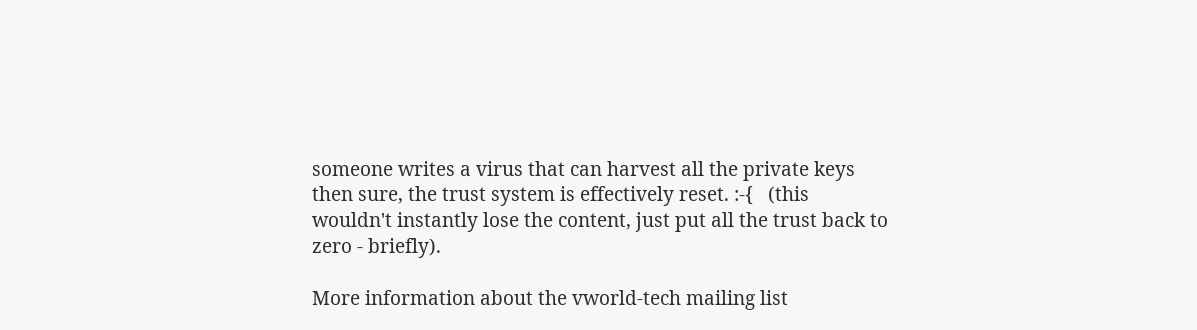someone writes a virus that can harvest all the private keys then sure, the trust system is effectively reset. :-{   (this wouldn't instantly lose the content, just put all the trust back to zero - briefly).

More information about the vworld-tech mailing list